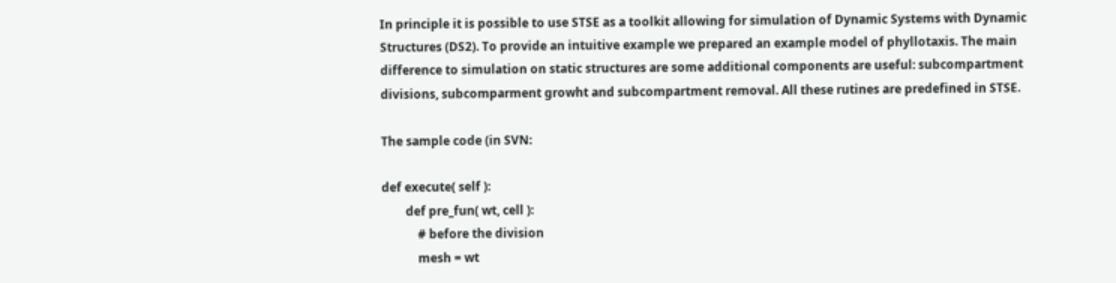In principle it is possible to use STSE as a toolkit allowing for simulation of Dynamic Systems with Dynamic Structures (DS2). To provide an intuitive example we prepared an example model of phyllotaxis. The main difference to simulation on static structures are some additional components are useful: subcompartment divisions, subcomparment growht and subcompartment removal. All these rutines are predefined in STSE.

The sample code (in SVN:

def execute( self ):
        def pre_fun( wt, cell ):
            # before the division
            mesh = wt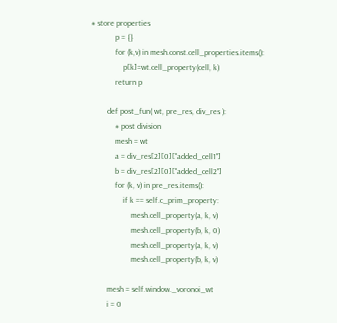# store properties
            p = {}
            for (k,v) in mesh.const.cell_properties.items():
                p[k]=wt.cell_property(cell, k)
            return p

        def post_fun( wt, pre_res, div_res ):
            # post division
            mesh = wt
            a = div_res[2][0]["added_cell1"]
            b = div_res[2][0]["added_cell2"]
            for (k, v) in pre_res.items():
                if k == self.c_prim_property:
                    mesh.cell_property(a, k, v)
                    mesh.cell_property(b, k, 0)
                    mesh.cell_property(a, k, v)
                    mesh.cell_property(b, k, v)

        mesh = self.window._voronoi_wt
        i = 0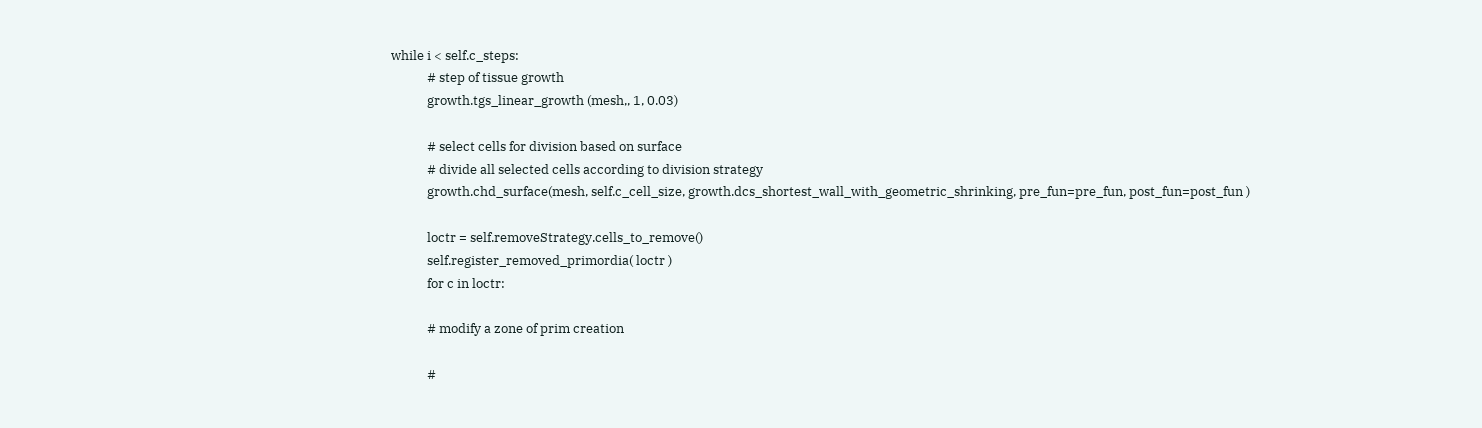while i < self.c_steps:
            # step of tissue growth
            growth.tgs_linear_growth (mesh,, 1, 0.03)

            # select cells for division based on surface
            # divide all selected cells according to division strategy
            growth.chd_surface(mesh, self.c_cell_size, growth.dcs_shortest_wall_with_geometric_shrinking, pre_fun=pre_fun, post_fun=post_fun )

            loctr = self.removeStrategy.cells_to_remove()
            self.register_removed_primordia( loctr )
            for c in loctr:

            # modify a zone of prim creation

            #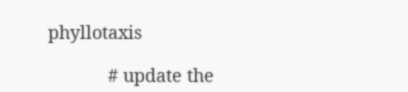phyllotaxis

            # update the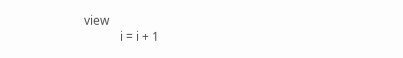view
            i = i + 1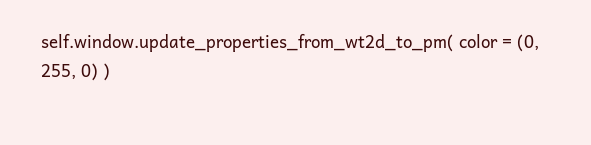self.window.update_properties_from_wt2d_to_pm( color = (0, 255, 0) )